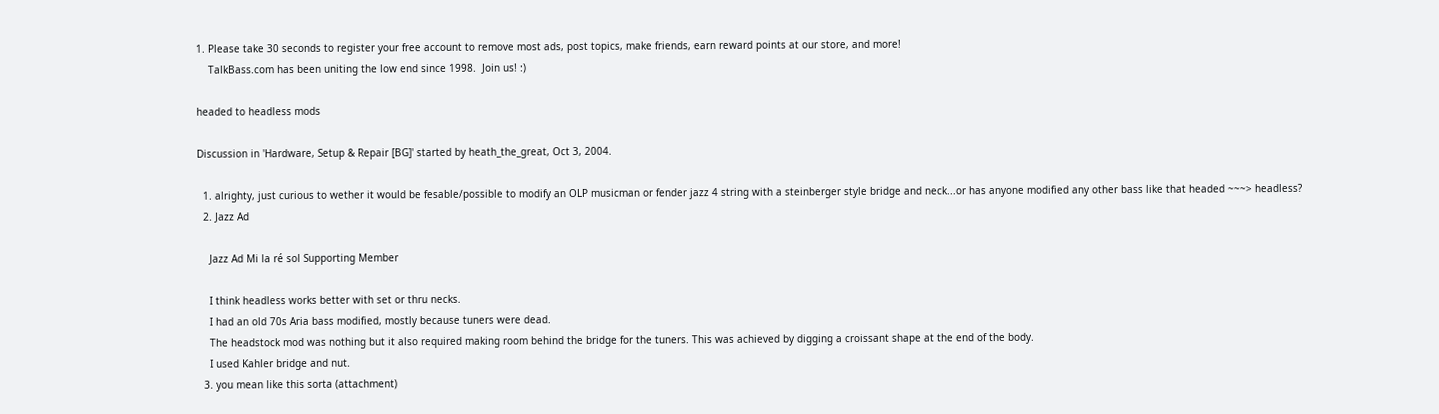1. Please take 30 seconds to register your free account to remove most ads, post topics, make friends, earn reward points at our store, and more!
    TalkBass.com has been uniting the low end since 1998.  Join us! :)

headed to headless mods

Discussion in 'Hardware, Setup & Repair [BG]' started by heath_the_great, Oct 3, 2004.

  1. alrighty, just curious to wether it would be fesable/possible to modify an OLP musicman or fender jazz 4 string with a steinberger style bridge and neck...or has anyone modified any other bass like that headed ~~~> headless?
  2. Jazz Ad

    Jazz Ad Mi la ré sol Supporting Member

    I think headless works better with set or thru necks.
    I had an old 70s Aria bass modified, mostly because tuners were dead.
    The headstock mod was nothing but it also required making room behind the bridge for the tuners. This was achieved by digging a croissant shape at the end of the body.
    I used Kahler bridge and nut.
  3. you mean like this sorta (attachment)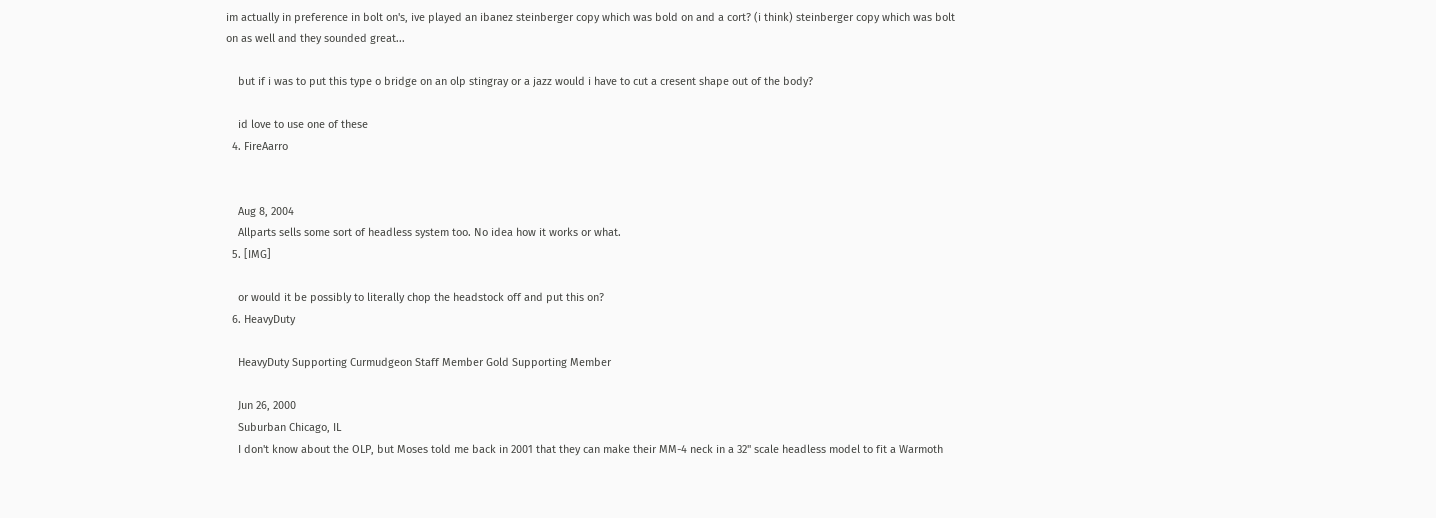im actually in preference in bolt on's, ive played an ibanez steinberger copy which was bold on and a cort? (i think) steinberger copy which was bolt on as well and they sounded great...

    but if i was to put this type o bridge on an olp stingray or a jazz would i have to cut a cresent shape out of the body?

    id love to use one of these
  4. FireAarro


    Aug 8, 2004
    Allparts sells some sort of headless system too. No idea how it works or what.
  5. [IMG]

    or would it be possibly to literally chop the headstock off and put this on?
  6. HeavyDuty

    HeavyDuty Supporting Curmudgeon Staff Member Gold Supporting Member

    Jun 26, 2000
    Suburban Chicago, IL
    I don't know about the OLP, but Moses told me back in 2001 that they can make their MM-4 neck in a 32" scale headless model to fit a Warmoth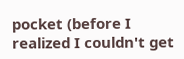pocket (before I realized I couldn't get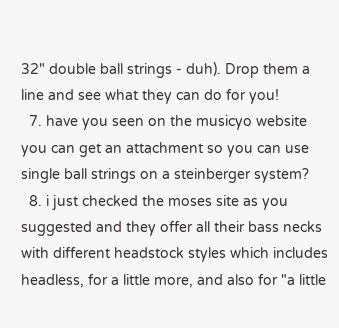32" double ball strings - duh). Drop them a line and see what they can do for you!
  7. have you seen on the musicyo website you can get an attachment so you can use single ball strings on a steinberger system?
  8. i just checked the moses site as you suggested and they offer all their bass necks with different headstock styles which includes headless, for a little more, and also for "a little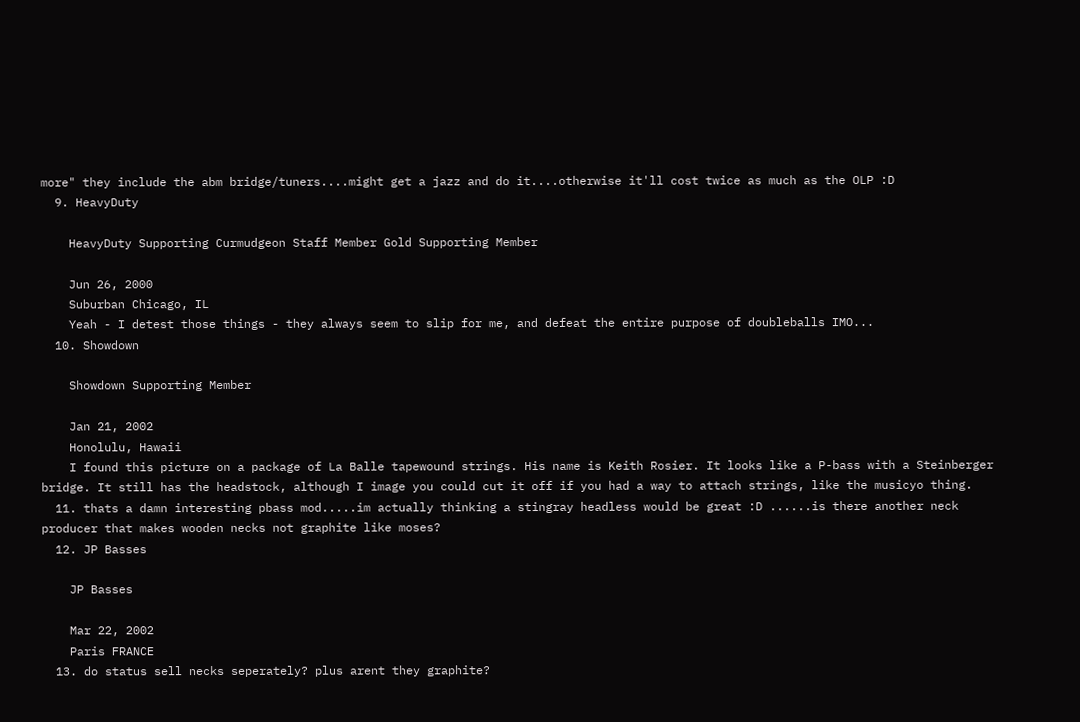more" they include the abm bridge/tuners....might get a jazz and do it....otherwise it'll cost twice as much as the OLP :D
  9. HeavyDuty

    HeavyDuty Supporting Curmudgeon Staff Member Gold Supporting Member

    Jun 26, 2000
    Suburban Chicago, IL
    Yeah - I detest those things - they always seem to slip for me, and defeat the entire purpose of doubleballs IMO...
  10. Showdown

    Showdown Supporting Member

    Jan 21, 2002
    Honolulu, Hawaii
    I found this picture on a package of La Balle tapewound strings. His name is Keith Rosier. It looks like a P-bass with a Steinberger bridge. It still has the headstock, although I image you could cut it off if you had a way to attach strings, like the musicyo thing.
  11. thats a damn interesting pbass mod.....im actually thinking a stingray headless would be great :D ......is there another neck producer that makes wooden necks not graphite like moses?
  12. JP Basses

    JP Basses

    Mar 22, 2002
    Paris FRANCE
  13. do status sell necks seperately? plus arent they graphite?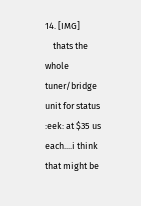14. [IMG]
    thats the whole tuner/bridge unit for status :eek: at $35 us each....i think that might be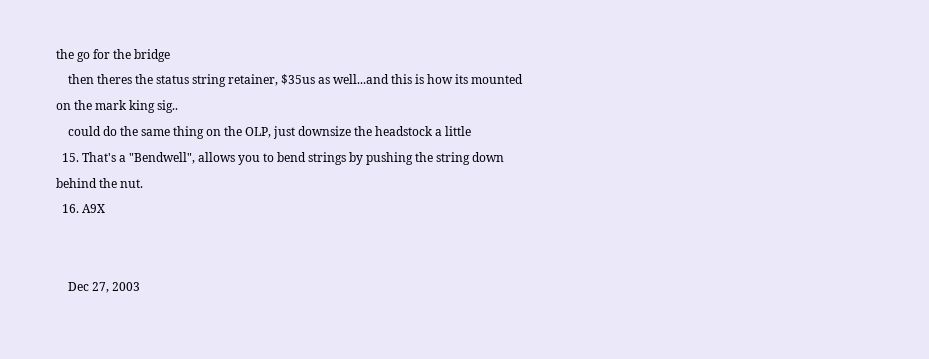the go for the bridge
    then theres the status string retainer, $35us as well...and this is how its mounted on the mark king sig..
    could do the same thing on the OLP, just downsize the headstock a little
  15. That's a "Bendwell", allows you to bend strings by pushing the string down behind the nut.
  16. A9X


    Dec 27, 2003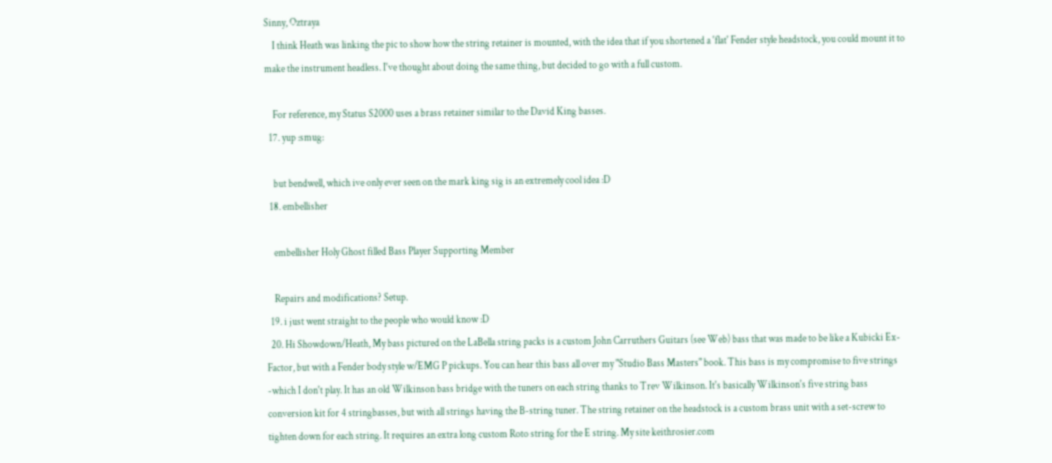Sinny, Oztraya
    I think Heath was linking the pic to show how the string retainer is mounted, with the idea that if you shortened a 'flat' Fender style headstock, you could mount it to make the instrument headless. I've thought about doing the same thing, but decided to go with a full custom.

    For reference, my Status S2000 uses a brass retainer similar to the David King basses.
  17. yup :smug:

    but bendwell, which ive only ever seen on the mark king sig is an extremely cool idea :D
  18. embellisher

    embellisher Holy Ghost filled Bass Player Supporting Member

    Repairs and modifications? Setup.
  19. i just went straight to the people who would know :D
  20. Hi Showdown/Heath, My bass pictured on the LaBella string packs is a custom John Carruthers Guitars (see Web) bass that was made to be like a Kubicki Ex-Factor, but with a Fender body style w/EMG P pickups. You can hear this bass all over my "Studio Bass Masters" book. This bass is my compromise to five strings -which I don't play. It has an old Wilkinson bass bridge with the tuners on each string thanks to Trev Wilkinson. It's basically Wilkinson's five string bass conversion kit for 4 stringbasses, but with all strings having the B-string tuner. The string retainer on the headstock is a custom brass unit with a set-screw to tighten down for each string. It requires an extra long custom Roto string for the E string. My site keithrosier.com